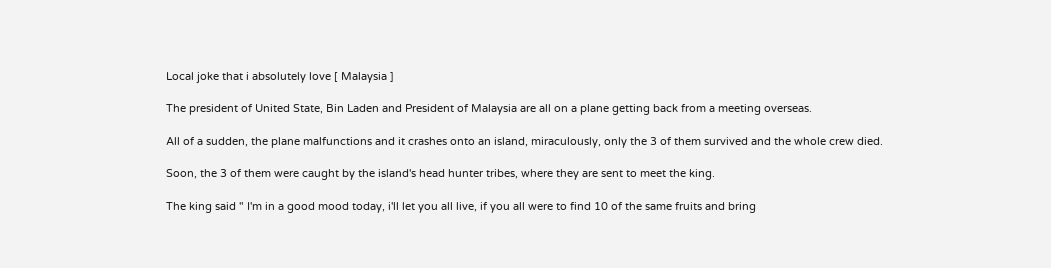Local joke that i absolutely love [ Malaysia ]

The president of United State, Bin Laden and President of Malaysia are all on a plane getting back from a meeting overseas.

All of a sudden, the plane malfunctions and it crashes onto an island, miraculously, only the 3 of them survived and the whole crew died.

Soon, the 3 of them were caught by the island's head hunter tribes, where they are sent to meet the king.

The king said " I'm in a good mood today, i'll let you all live, if you all were to find 10 of the same fruits and bring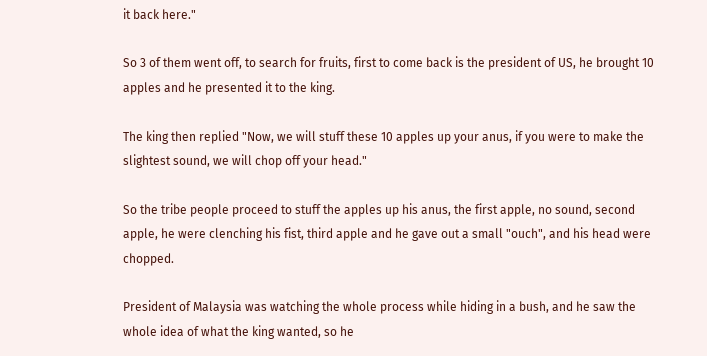it back here."

So 3 of them went off, to search for fruits, first to come back is the president of US, he brought 10 apples and he presented it to the king.

The king then replied "Now, we will stuff these 10 apples up your anus, if you were to make the slightest sound, we will chop off your head."

So the tribe people proceed to stuff the apples up his anus, the first apple, no sound, second apple, he were clenching his fist, third apple and he gave out a small "ouch", and his head were chopped.

President of Malaysia was watching the whole process while hiding in a bush, and he saw the whole idea of what the king wanted, so he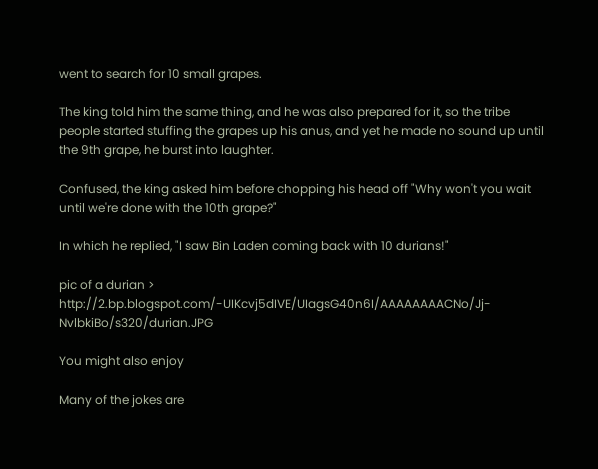went to search for 10 small grapes.

The king told him the same thing, and he was also prepared for it, so the tribe people started stuffing the grapes up his anus, and yet he made no sound up until the 9th grape, he burst into laughter.

Confused, the king asked him before chopping his head off "Why won't you wait until we're done with the 10th grape?"

In which he replied, "I saw Bin Laden coming back with 10 durians!"

pic of a durian > http://2.bp.blogspot.com/-UIKcvj5dIVE/UIagsG40n6I/AAAAAAAACNo/Jj-NvlbkiBo/s320/durian.JPG

You might also enjoy

Many of the jokes are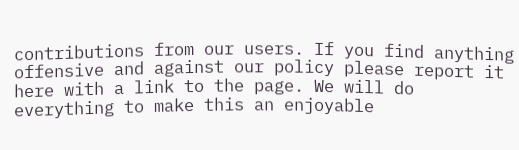contributions from our users. If you find anything offensive and against our policy please report it here with a link to the page. We will do everything to make this an enjoyable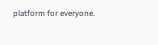platform for everyone.